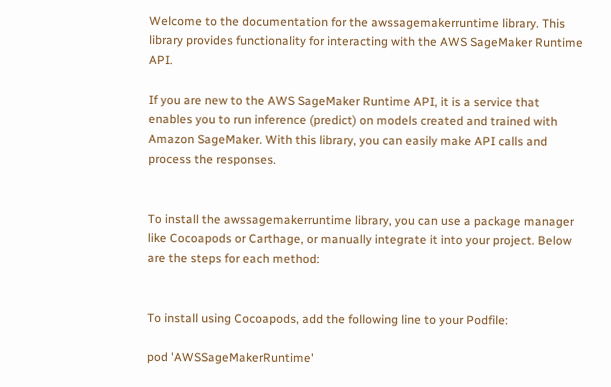Welcome to the documentation for the awssagemakerruntime library. This library provides functionality for interacting with the AWS SageMaker Runtime API.

If you are new to the AWS SageMaker Runtime API, it is a service that enables you to run inference (predict) on models created and trained with Amazon SageMaker. With this library, you can easily make API calls and process the responses.


To install the awssagemakerruntime library, you can use a package manager like Cocoapods or Carthage, or manually integrate it into your project. Below are the steps for each method:


To install using Cocoapods, add the following line to your Podfile:

pod 'AWSSageMakerRuntime'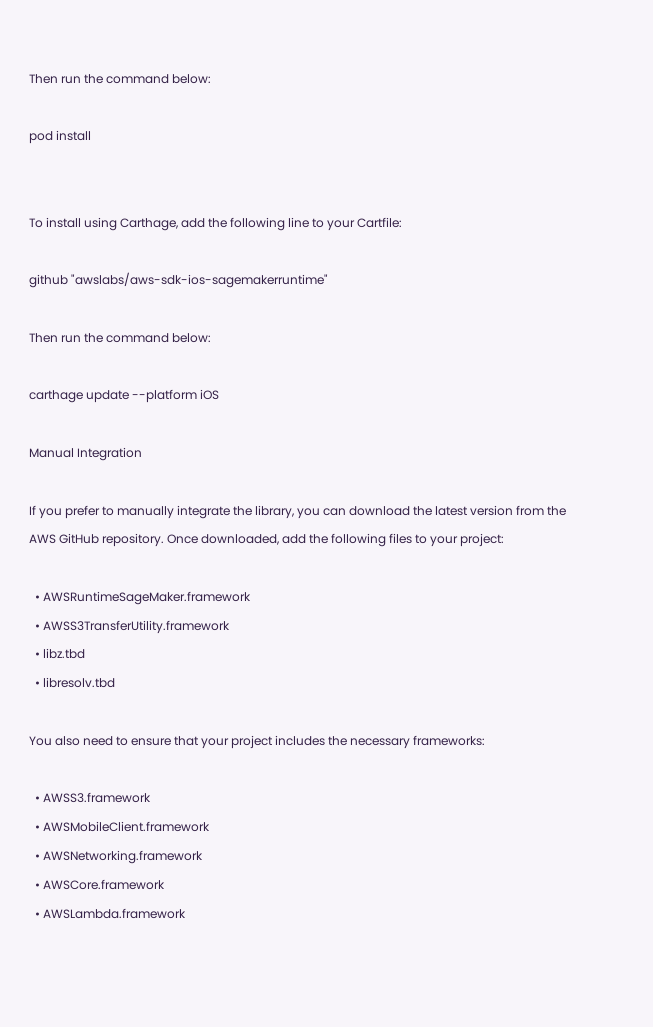Then run the command below:

pod install


To install using Carthage, add the following line to your Cartfile:

github "awslabs/aws-sdk-ios-sagemakerruntime"

Then run the command below:

carthage update --platform iOS

Manual Integration

If you prefer to manually integrate the library, you can download the latest version from the AWS GitHub repository. Once downloaded, add the following files to your project:

  • AWSRuntimeSageMaker.framework
  • AWSS3TransferUtility.framework
  • libz.tbd
  • libresolv.tbd

You also need to ensure that your project includes the necessary frameworks:

  • AWSS3.framework
  • AWSMobileClient.framework
  • AWSNetworking.framework
  • AWSCore.framework
  • AWSLambda.framework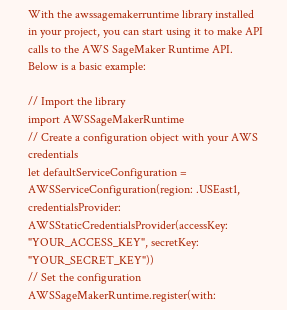With the awssagemakerruntime library installed in your project, you can start using it to make API calls to the AWS SageMaker Runtime API. Below is a basic example:

// Import the library
import AWSSageMakerRuntime
// Create a configuration object with your AWS credentials
let defaultServiceConfiguration = AWSServiceConfiguration(region: .USEast1, credentialsProvider: AWSStaticCredentialsProvider(accessKey: "YOUR_ACCESS_KEY", secretKey: "YOUR_SECRET_KEY"))
// Set the configuration
AWSSageMakerRuntime.register(with: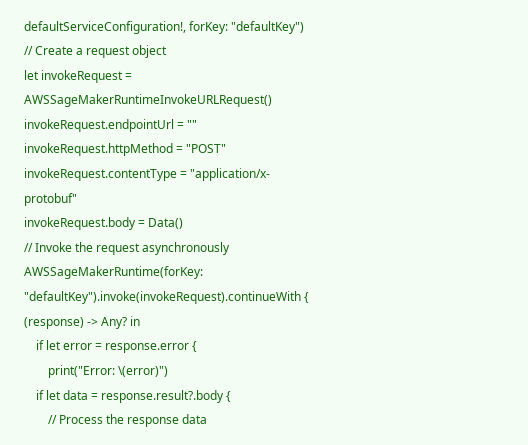defaultServiceConfiguration!, forKey: "defaultKey")
// Create a request object
let invokeRequest = AWSSageMakerRuntimeInvokeURLRequest()
invokeRequest.endpointUrl = ""
invokeRequest.httpMethod = "POST"
invokeRequest.contentType = "application/x-protobuf"
invokeRequest.body = Data()
// Invoke the request asynchronously
AWSSageMakerRuntime(forKey: "defaultKey").invoke(invokeRequest).continueWith { (response) -> Any? in
    if let error = response.error {
        print("Error: \(error)")
    if let data = response.result?.body {
        // Process the response data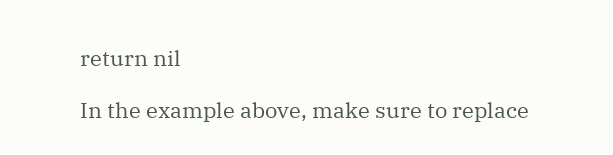return nil

In the example above, make sure to replace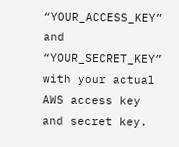“YOUR_ACCESS_KEY” and “YOUR_SECRET_KEY” with your actual AWS access key and secret key.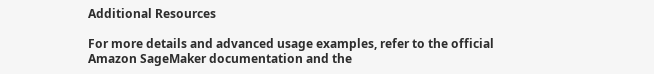Additional Resources

For more details and advanced usage examples, refer to the official Amazon SageMaker documentation and the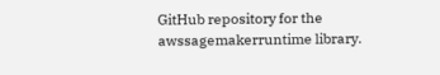GitHub repository for the awssagemakerruntime library.